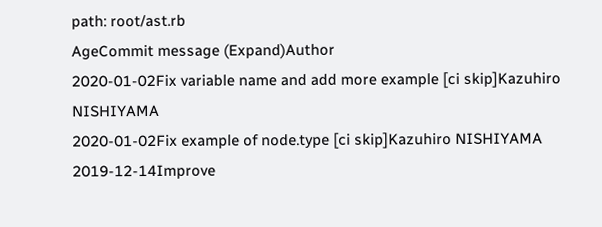path: root/ast.rb
AgeCommit message (Expand)Author
2020-01-02Fix variable name and add more example [ci skip]Kazuhiro NISHIYAMA
2020-01-02Fix example of node.type [ci skip]Kazuhiro NISHIYAMA
2019-12-14Improve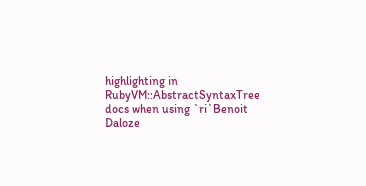highlighting in RubyVM::AbstractSyntaxTree docs when using `ri`Benoit Daloze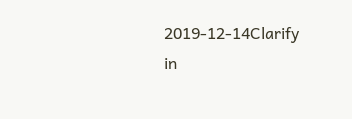2019-12-14Clarify in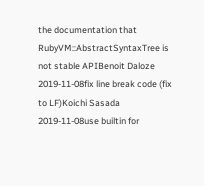the documentation that RubyVM::AbstractSyntaxTree is not stable APIBenoit Daloze
2019-11-08fix line break code (fix to LF)Koichi Sasada
2019-11-08use builtin for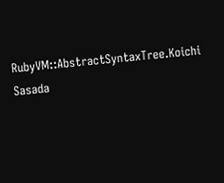RubyVM::AbstractSyntaxTree.Koichi Sasada